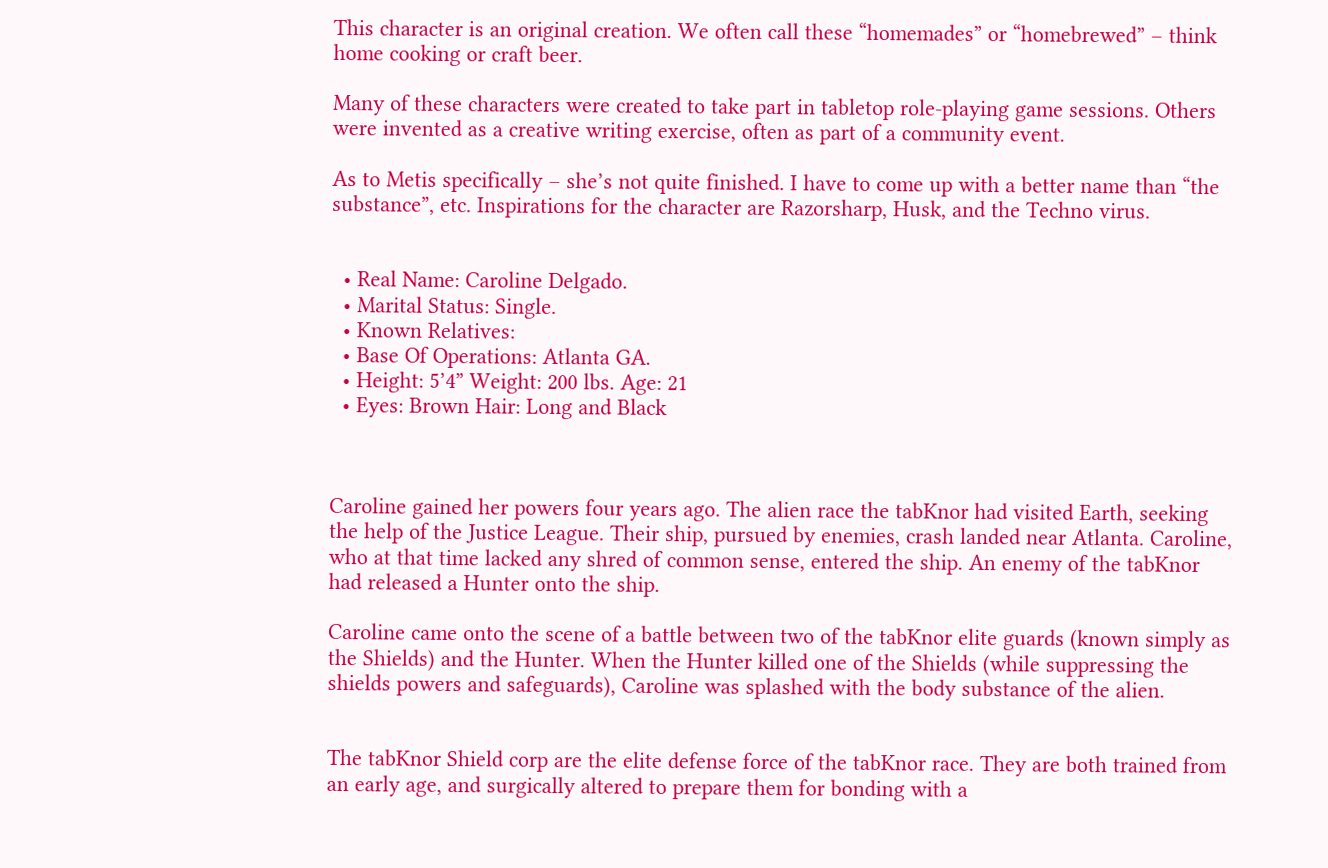This character is an original creation. We often call these “homemades” or “homebrewed” – think home cooking or craft beer.

Many of these characters were created to take part in tabletop role-playing game sessions. Others were invented as a creative writing exercise, often as part of a community event.

As to Metis specifically – she’s not quite finished. I have to come up with a better name than “the substance”, etc. Inspirations for the character are Razorsharp, Husk, and the Techno virus.


  • Real Name: Caroline Delgado.
  • Marital Status: Single.
  • Known Relatives:
  • Base Of Operations: Atlanta GA.
  • Height: 5’4” Weight: 200 lbs. Age: 21
  • Eyes: Brown Hair: Long and Black



Caroline gained her powers four years ago. The alien race the tabKnor had visited Earth, seeking the help of the Justice League. Their ship, pursued by enemies, crash landed near Atlanta. Caroline, who at that time lacked any shred of common sense, entered the ship. An enemy of the tabKnor had released a Hunter onto the ship.

Caroline came onto the scene of a battle between two of the tabKnor elite guards (known simply as the Shields) and the Hunter. When the Hunter killed one of the Shields (while suppressing the shields powers and safeguards), Caroline was splashed with the body substance of the alien.


The tabKnor Shield corp are the elite defense force of the tabKnor race. They are both trained from an early age, and surgically altered to prepare them for bonding with a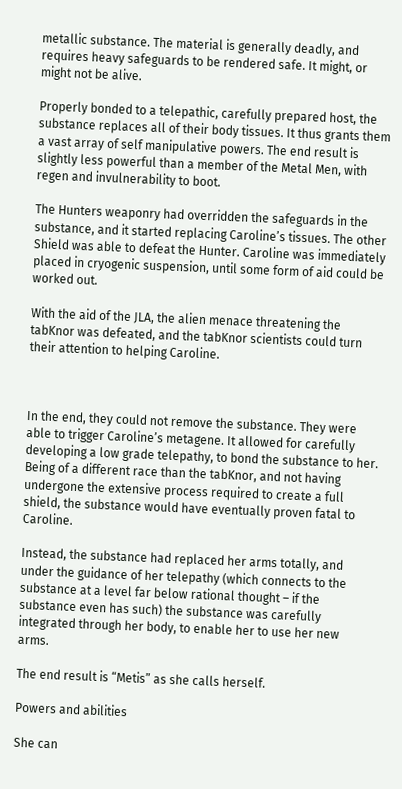metallic substance. The material is generally deadly, and requires heavy safeguards to be rendered safe. It might, or might not be alive.

Properly bonded to a telepathic, carefully prepared host, the substance replaces all of their body tissues. It thus grants them a vast array of self manipulative powers. The end result is slightly less powerful than a member of the Metal Men, with regen and invulnerability to boot.

The Hunters weaponry had overridden the safeguards in the substance, and it started replacing Caroline’s tissues. The other Shield was able to defeat the Hunter. Caroline was immediately placed in cryogenic suspension, until some form of aid could be worked out.

With the aid of the JLA, the alien menace threatening the tabKnor was defeated, and the tabKnor scientists could turn their attention to helping Caroline.



In the end, they could not remove the substance. They were able to trigger Caroline’s metagene. It allowed for carefully developing a low grade telepathy, to bond the substance to her. Being of a different race than the tabKnor, and not having undergone the extensive process required to create a full shield, the substance would have eventually proven fatal to Caroline.

Instead, the substance had replaced her arms totally, and under the guidance of her telepathy (which connects to the substance at a level far below rational thought – if the substance even has such) the substance was carefully integrated through her body, to enable her to use her new arms.

The end result is “Metis” as she calls herself.

Powers and abilities

She can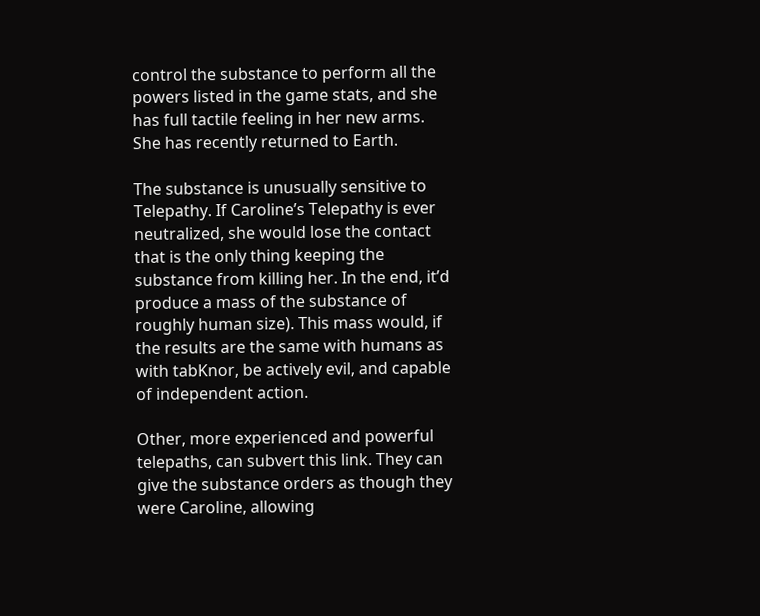control the substance to perform all the powers listed in the game stats, and she has full tactile feeling in her new arms. She has recently returned to Earth.

The substance is unusually sensitive to Telepathy. If Caroline’s Telepathy is ever neutralized, she would lose the contact that is the only thing keeping the substance from killing her. In the end, it’d produce a mass of the substance of roughly human size). This mass would, if the results are the same with humans as with tabKnor, be actively evil, and capable of independent action.

Other, more experienced and powerful telepaths, can subvert this link. They can give the substance orders as though they were Caroline, allowing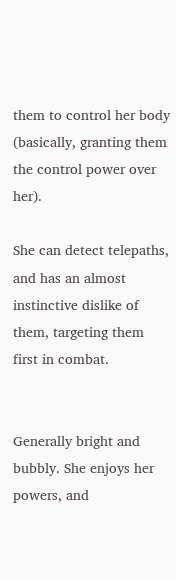them to control her body (basically, granting them the control power over her).

She can detect telepaths, and has an almost instinctive dislike of them, targeting them first in combat.


Generally bright and bubbly. She enjoys her powers, and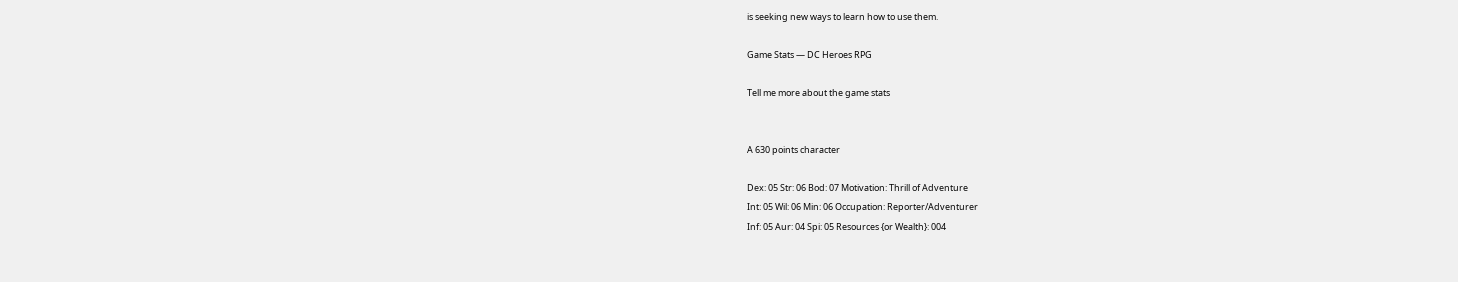is seeking new ways to learn how to use them.

Game Stats — DC Heroes RPG

Tell me more about the game stats


A 630 points character

Dex: 05 Str: 06 Bod: 07 Motivation: Thrill of Adventure
Int: 05 Wil: 06 Min: 06 Occupation: Reporter/Adventurer
Inf: 05 Aur: 04 Spi: 05 Resources {or Wealth}: 004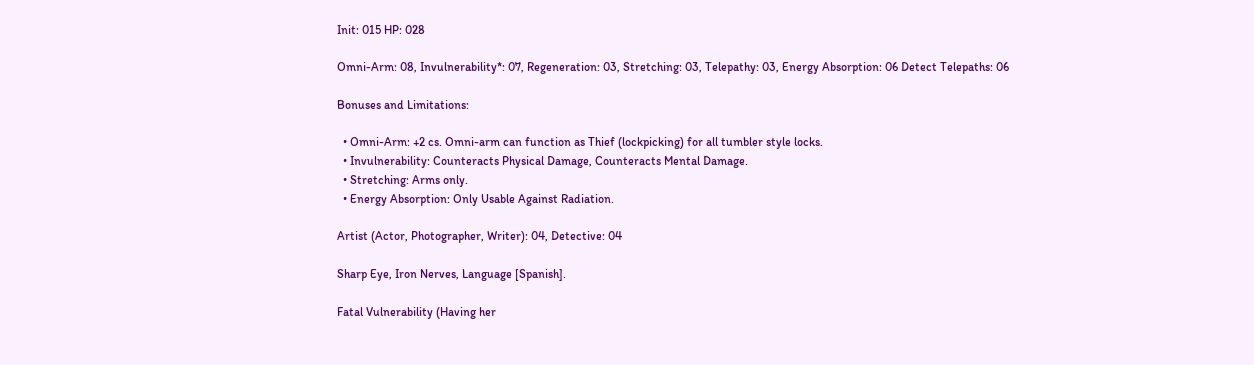Init: 015 HP: 028

Omni-Arm: 08, Invulnerability*: 07, Regeneration: 03, Stretching: 03, Telepathy: 03, Energy Absorption: 06 Detect Telepaths: 06

Bonuses and Limitations:

  • Omni-Arm: +2 cs. Omni-arm can function as Thief (lockpicking) for all tumbler style locks.
  • Invulnerability: Counteracts Physical Damage, Counteracts Mental Damage.
  • Stretching: Arms only.
  • Energy Absorption: Only Usable Against Radiation.

Artist (Actor, Photographer, Writer): 04, Detective: 04

Sharp Eye, Iron Nerves, Language [Spanish].

Fatal Vulnerability (Having her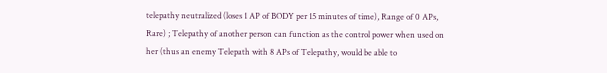telepathy neutralized (loses 1 AP of BODY per 15 minutes of time), Range of 0 APs, Rare) ; Telepathy of another person can function as the control power when used on her (thus an enemy Telepath with 8 APs of Telepathy, would be able to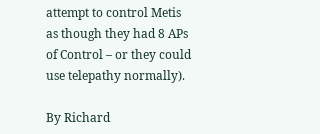attempt to control Metis as though they had 8 APs of Control – or they could use telepathy normally).

By Richard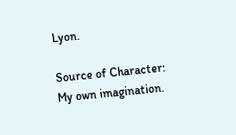Lyon.

Source of Character: My own imagination.